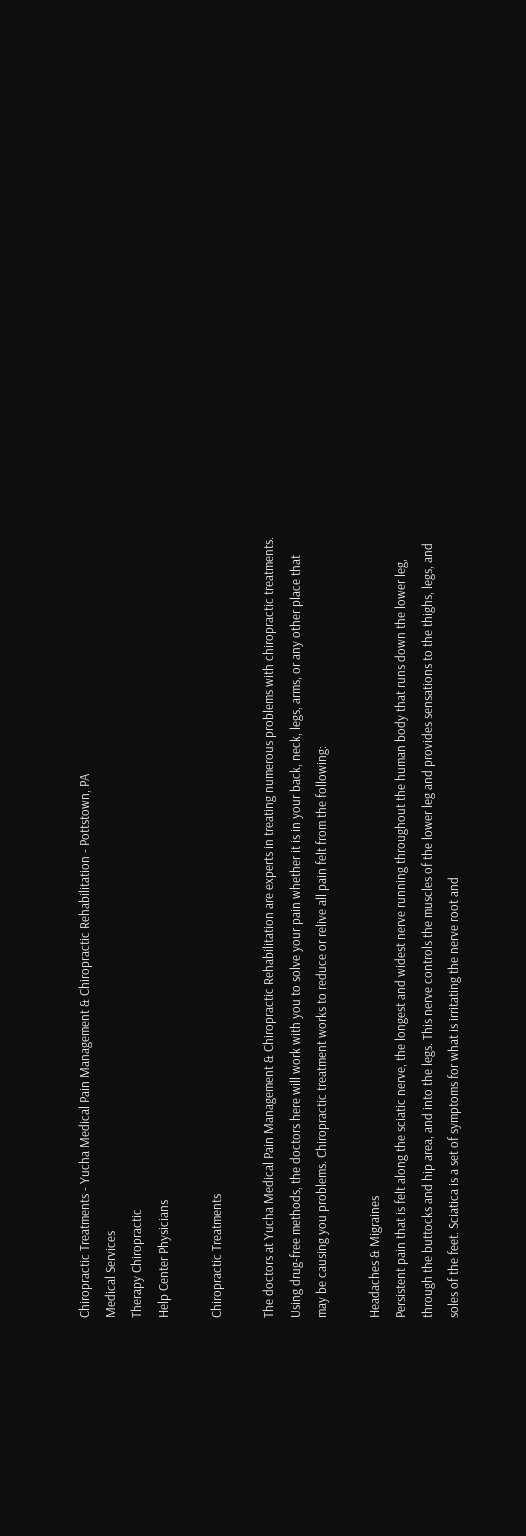Chiropractic Treatments - Yucha Medical Pain Management & Chiropractic Rehabilitation - Pottstown, PA
Medical Services
Therapy Chiropractic
Help Center Physicians

Chiropractic Treatments

The doctors at Yucha Medical Pain Management & Chiropractic Rehabilitation are experts in treating numerous problems with chiropractic treatments. Using drug-free methods, the doctors here will work with you to solve your pain whether it is in your back, neck, legs, arms, or any other place that may be causing you problems. Chiropractic treatment works to reduce or relive all pain felt from the following:

Headaches & Migraines
Persistent pain that is felt along the sciatic nerve, the longest and widest nerve running throughout the human body that runs down the lower leg, through the buttocks and hip area, and into the legs. This nerve controls the muscles of the lower leg and provides sensations to the thighs, legs, and soles of the feet. Sciatica is a set of symptoms for what is irritating the nerve root and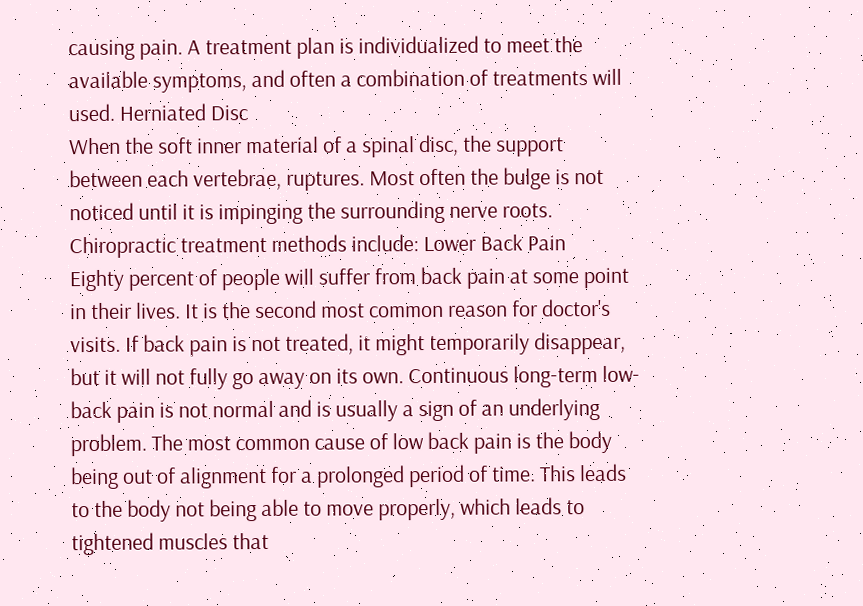causing pain. A treatment plan is individualized to meet the available symptoms, and often a combination of treatments will used. Herniated Disc
When the soft inner material of a spinal disc, the support between each vertebrae, ruptures. Most often the bulge is not noticed until it is impinging the surrounding nerve roots. Chiropractic treatment methods include: Lower Back Pain
Eighty percent of people will suffer from back pain at some point in their lives. It is the second most common reason for doctor's visits. If back pain is not treated, it might temporarily disappear, but it will not fully go away on its own. Continuous long-term low-back pain is not normal and is usually a sign of an underlying problem. The most common cause of low back pain is the body being out of alignment for a prolonged period of time. This leads to the body not being able to move properly, which leads to tightened muscles that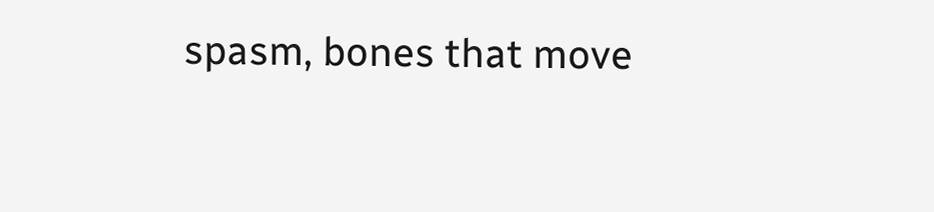spasm, bones that move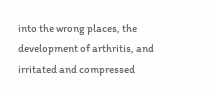into the wrong places, the development of arthritis, and irritated and compressed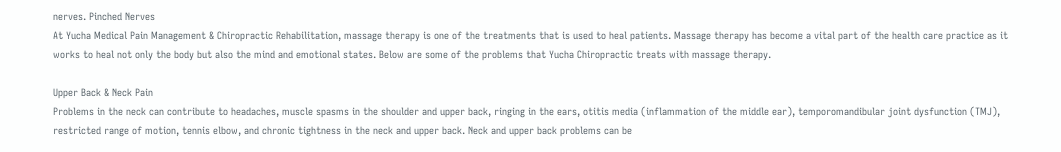nerves. Pinched Nerves
At Yucha Medical Pain Management & Chiropractic Rehabilitation, massage therapy is one of the treatments that is used to heal patients. Massage therapy has become a vital part of the health care practice as it works to heal not only the body but also the mind and emotional states. Below are some of the problems that Yucha Chiropractic treats with massage therapy.

Upper Back & Neck Pain
Problems in the neck can contribute to headaches, muscle spasms in the shoulder and upper back, ringing in the ears, otitis media (inflammation of the middle ear), temporomandibular joint dysfunction (TMJ), restricted range of motion, tennis elbow, and chronic tightness in the neck and upper back. Neck and upper back problems can be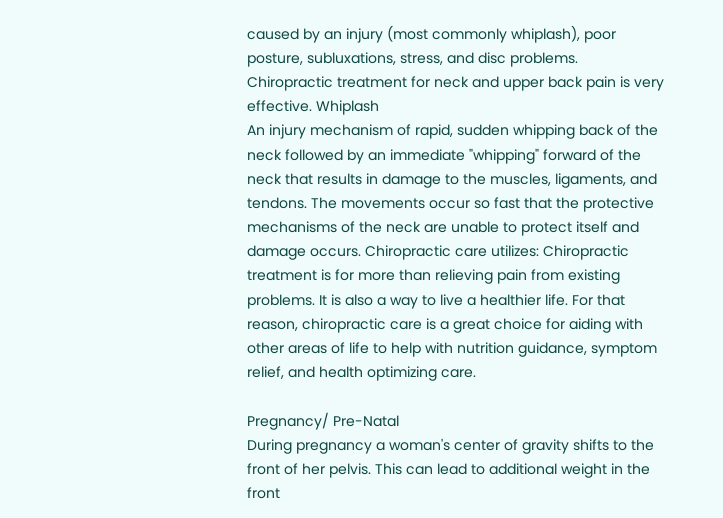caused by an injury (most commonly whiplash), poor posture, subluxations, stress, and disc problems. Chiropractic treatment for neck and upper back pain is very effective. Whiplash
An injury mechanism of rapid, sudden whipping back of the neck followed by an immediate "whipping" forward of the neck that results in damage to the muscles, ligaments, and tendons. The movements occur so fast that the protective mechanisms of the neck are unable to protect itself and damage occurs. Chiropractic care utilizes: Chiropractic treatment is for more than relieving pain from existing problems. It is also a way to live a healthier life. For that reason, chiropractic care is a great choice for aiding with other areas of life to help with nutrition guidance, symptom relief, and health optimizing care.

Pregnancy/ Pre-Natal
During pregnancy a woman's center of gravity shifts to the front of her pelvis. This can lead to additional weight in the front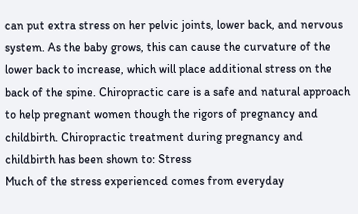can put extra stress on her pelvic joints, lower back, and nervous system. As the baby grows, this can cause the curvature of the lower back to increase, which will place additional stress on the back of the spine. Chiropractic care is a safe and natural approach to help pregnant women though the rigors of pregnancy and childbirth. Chiropractic treatment during pregnancy and childbirth has been shown to: Stress
Much of the stress experienced comes from everyday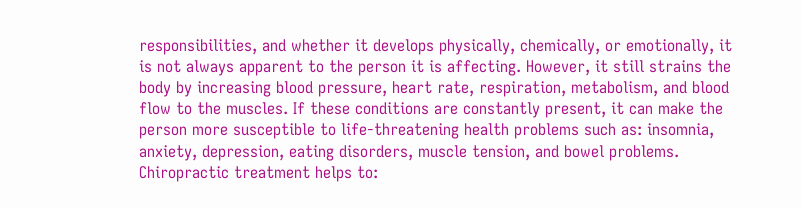responsibilities, and whether it develops physically, chemically, or emotionally, it is not always apparent to the person it is affecting. However, it still strains the body by increasing blood pressure, heart rate, respiration, metabolism, and blood flow to the muscles. If these conditions are constantly present, it can make the person more susceptible to life-threatening health problems such as: insomnia, anxiety, depression, eating disorders, muscle tension, and bowel problems. Chiropractic treatment helps to: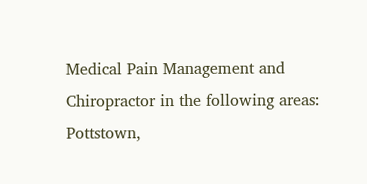Medical Pain Management and Chiropractor in the following areas: Pottstown,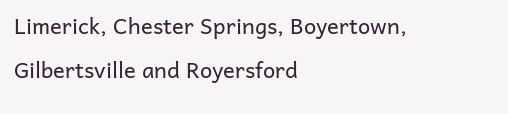Limerick, Chester Springs, Boyertown, Gilbertsville and Royersford